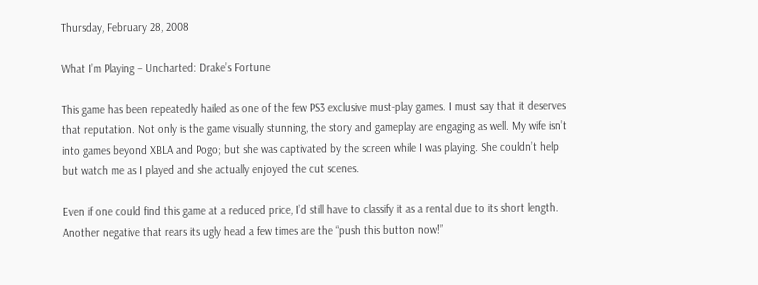Thursday, February 28, 2008

What I’m Playing – Uncharted: Drake’s Fortune

This game has been repeatedly hailed as one of the few PS3 exclusive must-play games. I must say that it deserves that reputation. Not only is the game visually stunning, the story and gameplay are engaging as well. My wife isn’t into games beyond XBLA and Pogo; but she was captivated by the screen while I was playing. She couldn’t help but watch me as I played and she actually enjoyed the cut scenes.

Even if one could find this game at a reduced price, I’d still have to classify it as a rental due to its short length. Another negative that rears its ugly head a few times are the “push this button now!”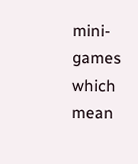mini-games which mean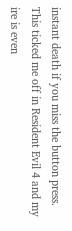instant death if you miss the button press. This ticked me off in Resident Evil 4 and my ire is even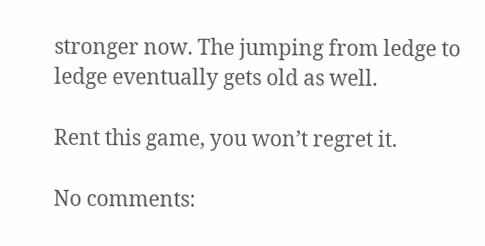stronger now. The jumping from ledge to ledge eventually gets old as well.

Rent this game, you won’t regret it.

No comments: